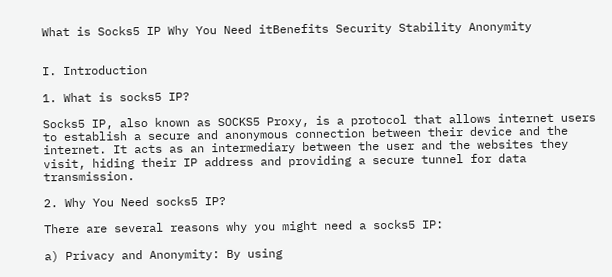What is Socks5 IP Why You Need itBenefits Security Stability Anonymity


I. Introduction

1. What is socks5 IP?

Socks5 IP, also known as SOCKS5 Proxy, is a protocol that allows internet users to establish a secure and anonymous connection between their device and the internet. It acts as an intermediary between the user and the websites they visit, hiding their IP address and providing a secure tunnel for data transmission.

2. Why You Need socks5 IP?

There are several reasons why you might need a socks5 IP:

a) Privacy and Anonymity: By using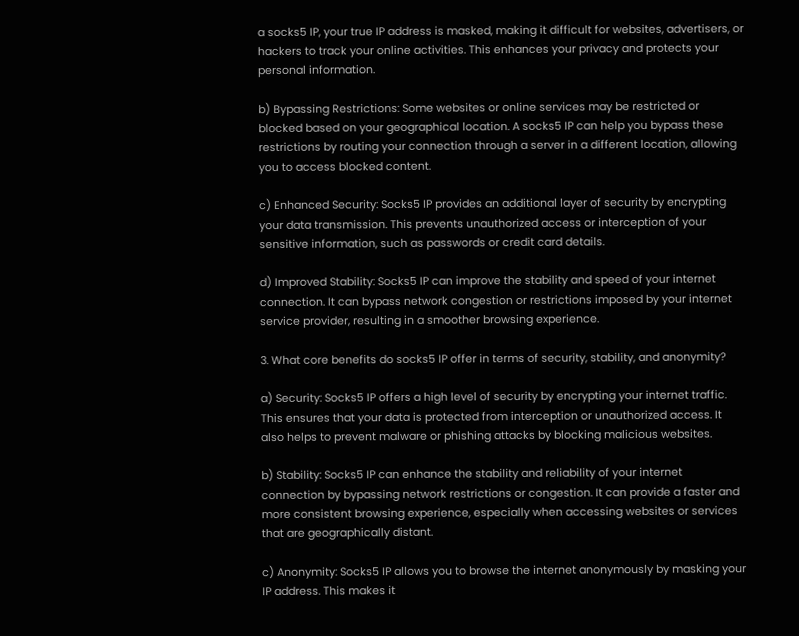a socks5 IP, your true IP address is masked, making it difficult for websites, advertisers, or hackers to track your online activities. This enhances your privacy and protects your personal information.

b) Bypassing Restrictions: Some websites or online services may be restricted or blocked based on your geographical location. A socks5 IP can help you bypass these restrictions by routing your connection through a server in a different location, allowing you to access blocked content.

c) Enhanced Security: Socks5 IP provides an additional layer of security by encrypting your data transmission. This prevents unauthorized access or interception of your sensitive information, such as passwords or credit card details.

d) Improved Stability: Socks5 IP can improve the stability and speed of your internet connection. It can bypass network congestion or restrictions imposed by your internet service provider, resulting in a smoother browsing experience.

3. What core benefits do socks5 IP offer in terms of security, stability, and anonymity?

a) Security: Socks5 IP offers a high level of security by encrypting your internet traffic. This ensures that your data is protected from interception or unauthorized access. It also helps to prevent malware or phishing attacks by blocking malicious websites.

b) Stability: Socks5 IP can enhance the stability and reliability of your internet connection by bypassing network restrictions or congestion. It can provide a faster and more consistent browsing experience, especially when accessing websites or services that are geographically distant.

c) Anonymity: Socks5 IP allows you to browse the internet anonymously by masking your IP address. This makes it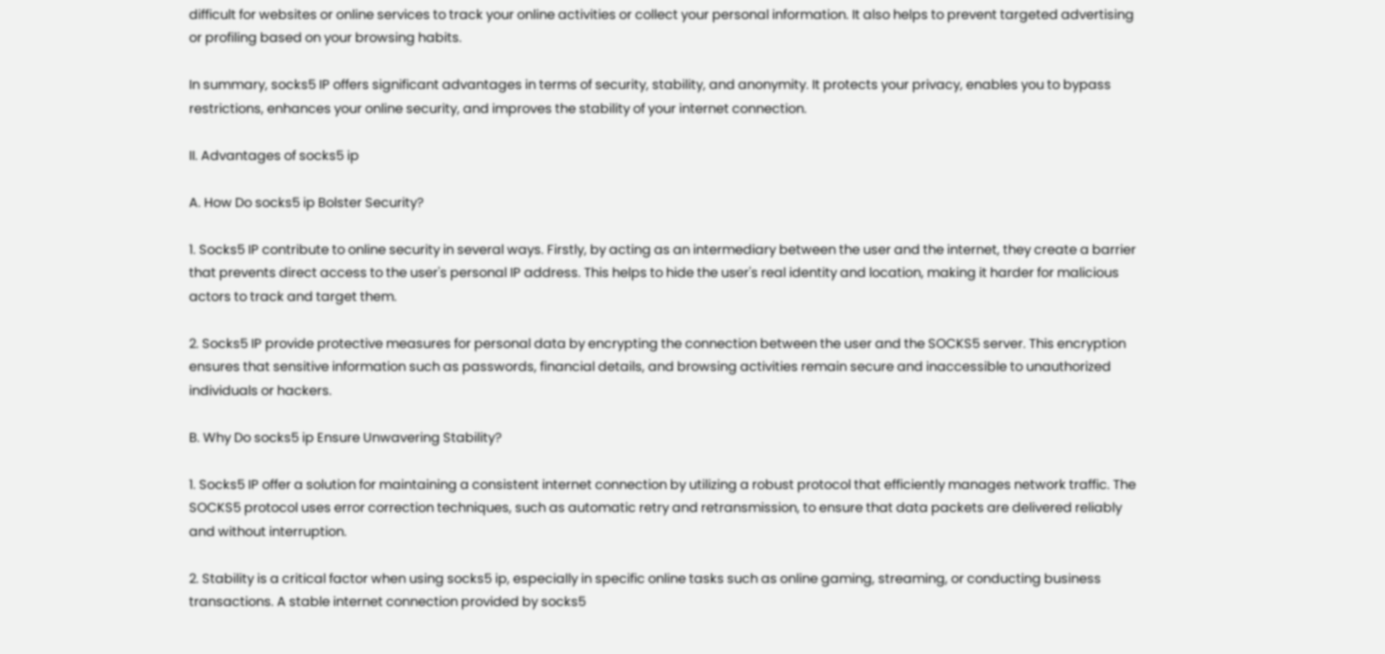difficult for websites or online services to track your online activities or collect your personal information. It also helps to prevent targeted advertising or profiling based on your browsing habits.

In summary, socks5 IP offers significant advantages in terms of security, stability, and anonymity. It protects your privacy, enables you to bypass restrictions, enhances your online security, and improves the stability of your internet connection.

II. Advantages of socks5 ip

A. How Do socks5 ip Bolster Security?

1. Socks5 IP contribute to online security in several ways. Firstly, by acting as an intermediary between the user and the internet, they create a barrier that prevents direct access to the user's personal IP address. This helps to hide the user's real identity and location, making it harder for malicious actors to track and target them.

2. Socks5 IP provide protective measures for personal data by encrypting the connection between the user and the SOCKS5 server. This encryption ensures that sensitive information such as passwords, financial details, and browsing activities remain secure and inaccessible to unauthorized individuals or hackers.

B. Why Do socks5 ip Ensure Unwavering Stability?

1. Socks5 IP offer a solution for maintaining a consistent internet connection by utilizing a robust protocol that efficiently manages network traffic. The SOCKS5 protocol uses error correction techniques, such as automatic retry and retransmission, to ensure that data packets are delivered reliably and without interruption.

2. Stability is a critical factor when using socks5 ip, especially in specific online tasks such as online gaming, streaming, or conducting business transactions. A stable internet connection provided by socks5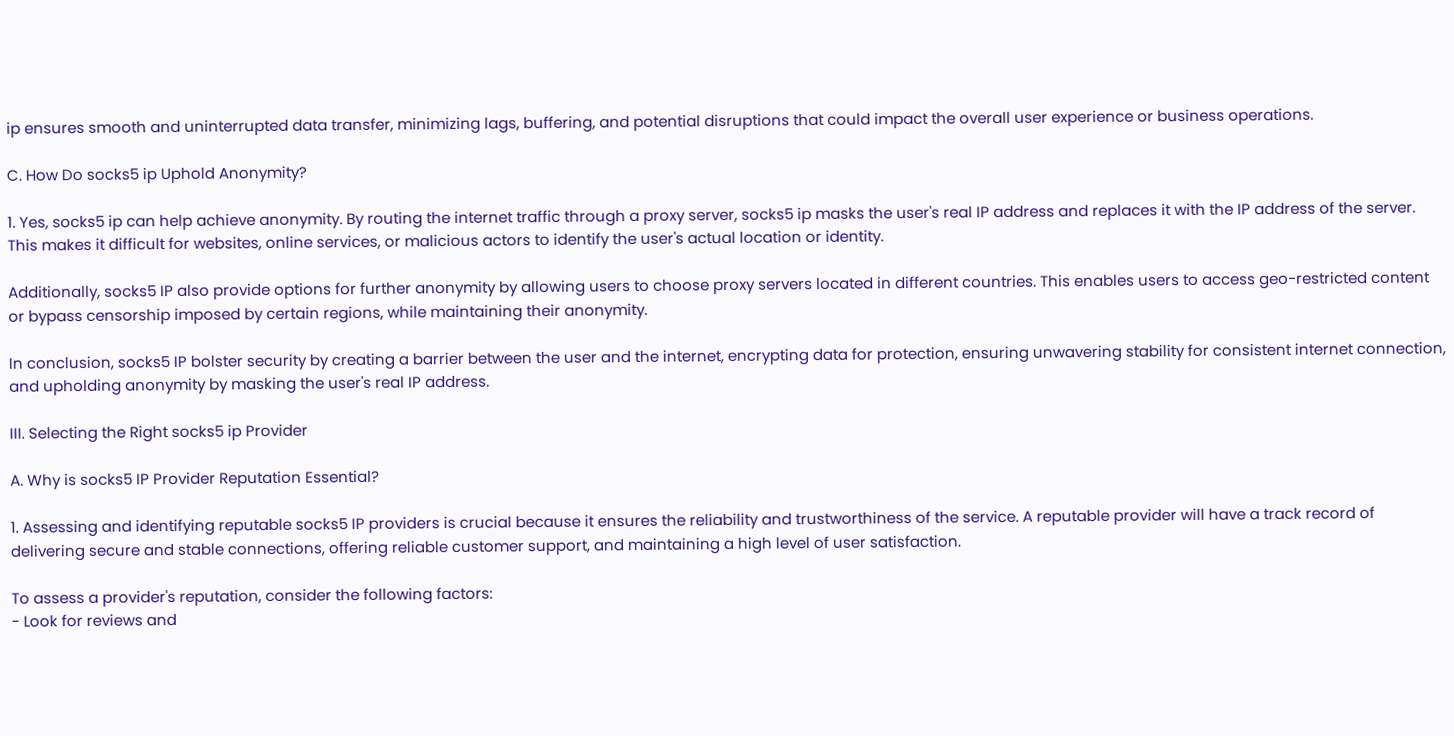ip ensures smooth and uninterrupted data transfer, minimizing lags, buffering, and potential disruptions that could impact the overall user experience or business operations.

C. How Do socks5 ip Uphold Anonymity?

1. Yes, socks5 ip can help achieve anonymity. By routing the internet traffic through a proxy server, socks5 ip masks the user's real IP address and replaces it with the IP address of the server. This makes it difficult for websites, online services, or malicious actors to identify the user's actual location or identity.

Additionally, socks5 IP also provide options for further anonymity by allowing users to choose proxy servers located in different countries. This enables users to access geo-restricted content or bypass censorship imposed by certain regions, while maintaining their anonymity.

In conclusion, socks5 IP bolster security by creating a barrier between the user and the internet, encrypting data for protection, ensuring unwavering stability for consistent internet connection, and upholding anonymity by masking the user's real IP address.

III. Selecting the Right socks5 ip Provider

A. Why is socks5 IP Provider Reputation Essential?

1. Assessing and identifying reputable socks5 IP providers is crucial because it ensures the reliability and trustworthiness of the service. A reputable provider will have a track record of delivering secure and stable connections, offering reliable customer support, and maintaining a high level of user satisfaction.

To assess a provider's reputation, consider the following factors:
- Look for reviews and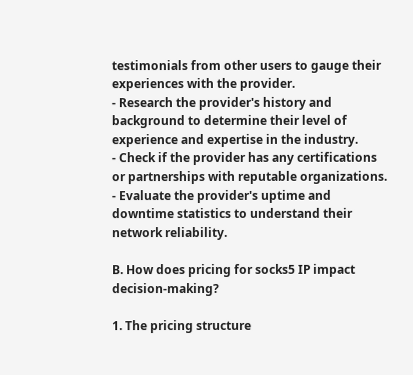testimonials from other users to gauge their experiences with the provider.
- Research the provider's history and background to determine their level of experience and expertise in the industry.
- Check if the provider has any certifications or partnerships with reputable organizations.
- Evaluate the provider's uptime and downtime statistics to understand their network reliability.

B. How does pricing for socks5 IP impact decision-making?

1. The pricing structure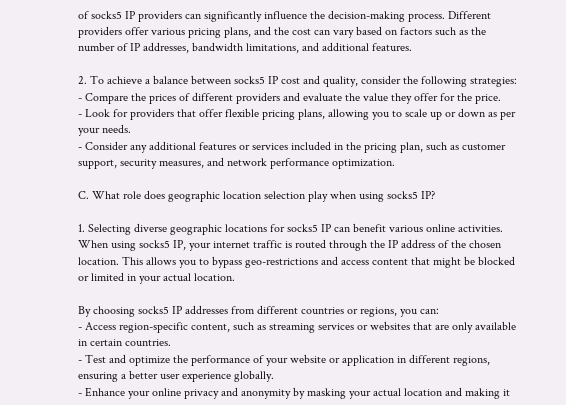of socks5 IP providers can significantly influence the decision-making process. Different providers offer various pricing plans, and the cost can vary based on factors such as the number of IP addresses, bandwidth limitations, and additional features.

2. To achieve a balance between socks5 IP cost and quality, consider the following strategies:
- Compare the prices of different providers and evaluate the value they offer for the price.
- Look for providers that offer flexible pricing plans, allowing you to scale up or down as per your needs.
- Consider any additional features or services included in the pricing plan, such as customer support, security measures, and network performance optimization.

C. What role does geographic location selection play when using socks5 IP?

1. Selecting diverse geographic locations for socks5 IP can benefit various online activities. When using socks5 IP, your internet traffic is routed through the IP address of the chosen location. This allows you to bypass geo-restrictions and access content that might be blocked or limited in your actual location.

By choosing socks5 IP addresses from different countries or regions, you can:
- Access region-specific content, such as streaming services or websites that are only available in certain countries.
- Test and optimize the performance of your website or application in different regions, ensuring a better user experience globally.
- Enhance your online privacy and anonymity by masking your actual location and making it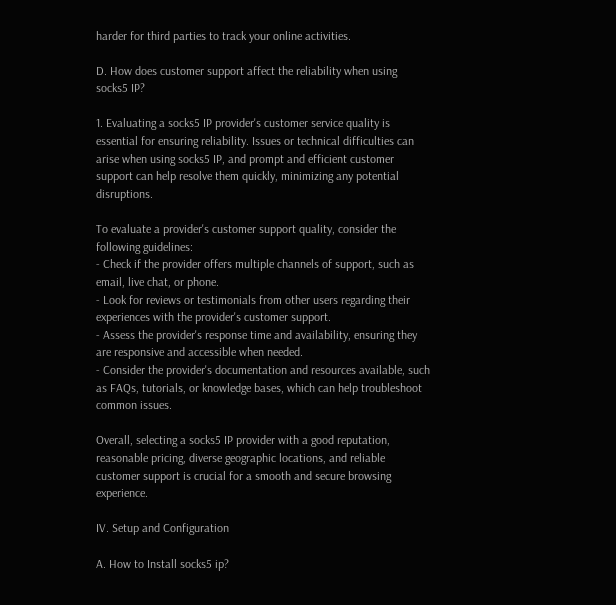harder for third parties to track your online activities.

D. How does customer support affect the reliability when using socks5 IP?

1. Evaluating a socks5 IP provider's customer service quality is essential for ensuring reliability. Issues or technical difficulties can arise when using socks5 IP, and prompt and efficient customer support can help resolve them quickly, minimizing any potential disruptions.

To evaluate a provider's customer support quality, consider the following guidelines:
- Check if the provider offers multiple channels of support, such as email, live chat, or phone.
- Look for reviews or testimonials from other users regarding their experiences with the provider's customer support.
- Assess the provider's response time and availability, ensuring they are responsive and accessible when needed.
- Consider the provider's documentation and resources available, such as FAQs, tutorials, or knowledge bases, which can help troubleshoot common issues.

Overall, selecting a socks5 IP provider with a good reputation, reasonable pricing, diverse geographic locations, and reliable customer support is crucial for a smooth and secure browsing experience.

IV. Setup and Configuration

A. How to Install socks5 ip?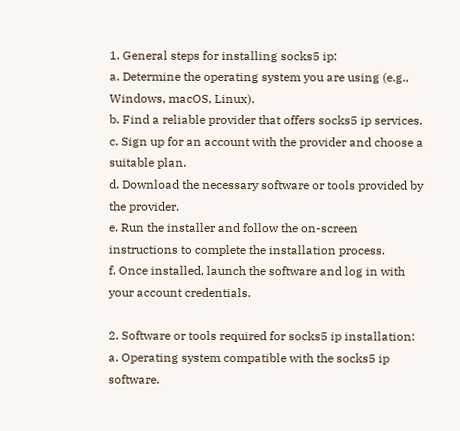1. General steps for installing socks5 ip:
a. Determine the operating system you are using (e.g., Windows, macOS, Linux).
b. Find a reliable provider that offers socks5 ip services.
c. Sign up for an account with the provider and choose a suitable plan.
d. Download the necessary software or tools provided by the provider.
e. Run the installer and follow the on-screen instructions to complete the installation process.
f. Once installed, launch the software and log in with your account credentials.

2. Software or tools required for socks5 ip installation:
a. Operating system compatible with the socks5 ip software.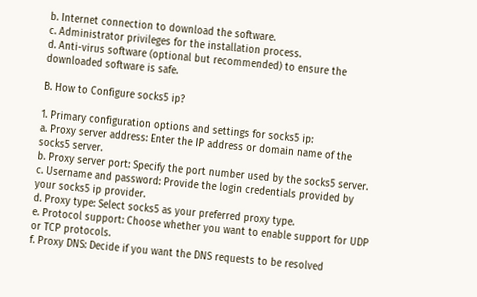b. Internet connection to download the software.
c. Administrator privileges for the installation process.
d. Anti-virus software (optional but recommended) to ensure the downloaded software is safe.

B. How to Configure socks5 ip?

1. Primary configuration options and settings for socks5 ip:
a. Proxy server address: Enter the IP address or domain name of the socks5 server.
b. Proxy server port: Specify the port number used by the socks5 server.
c. Username and password: Provide the login credentials provided by your socks5 ip provider.
d. Proxy type: Select socks5 as your preferred proxy type.
e. Protocol support: Choose whether you want to enable support for UDP or TCP protocols.
f. Proxy DNS: Decide if you want the DNS requests to be resolved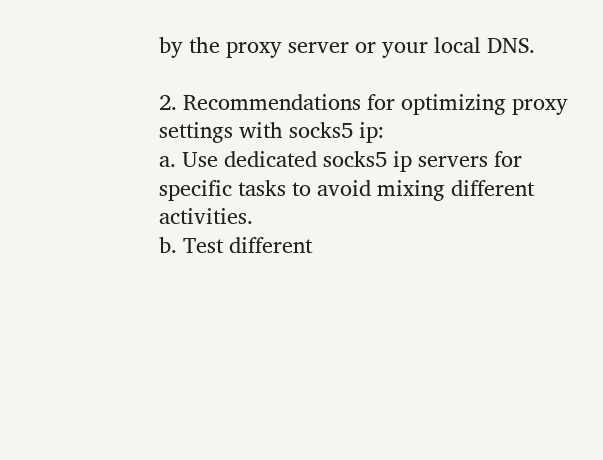by the proxy server or your local DNS.

2. Recommendations for optimizing proxy settings with socks5 ip:
a. Use dedicated socks5 ip servers for specific tasks to avoid mixing different activities.
b. Test different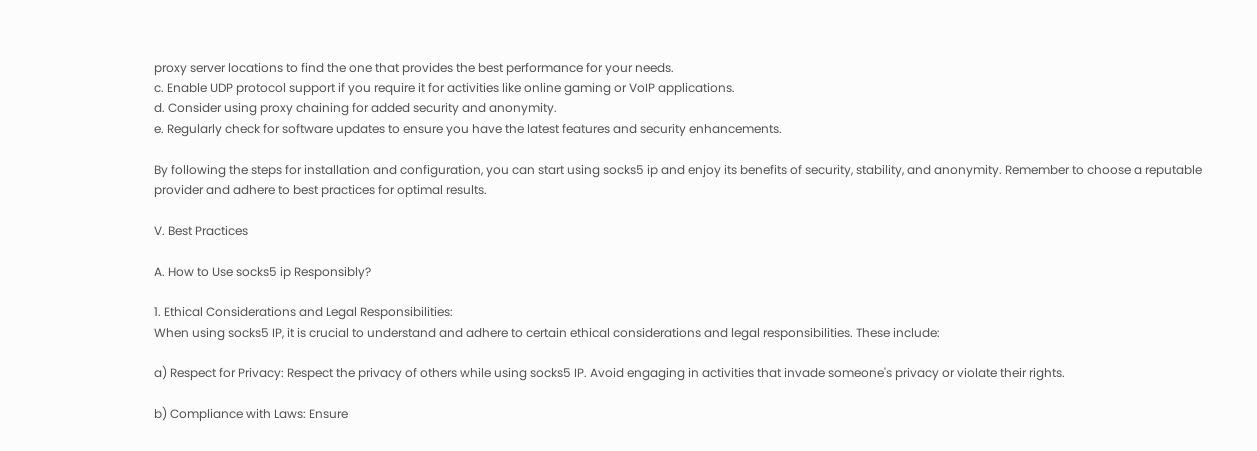proxy server locations to find the one that provides the best performance for your needs.
c. Enable UDP protocol support if you require it for activities like online gaming or VoIP applications.
d. Consider using proxy chaining for added security and anonymity.
e. Regularly check for software updates to ensure you have the latest features and security enhancements.

By following the steps for installation and configuration, you can start using socks5 ip and enjoy its benefits of security, stability, and anonymity. Remember to choose a reputable provider and adhere to best practices for optimal results.

V. Best Practices

A. How to Use socks5 ip Responsibly?

1. Ethical Considerations and Legal Responsibilities:
When using socks5 IP, it is crucial to understand and adhere to certain ethical considerations and legal responsibilities. These include:

a) Respect for Privacy: Respect the privacy of others while using socks5 IP. Avoid engaging in activities that invade someone's privacy or violate their rights.

b) Compliance with Laws: Ensure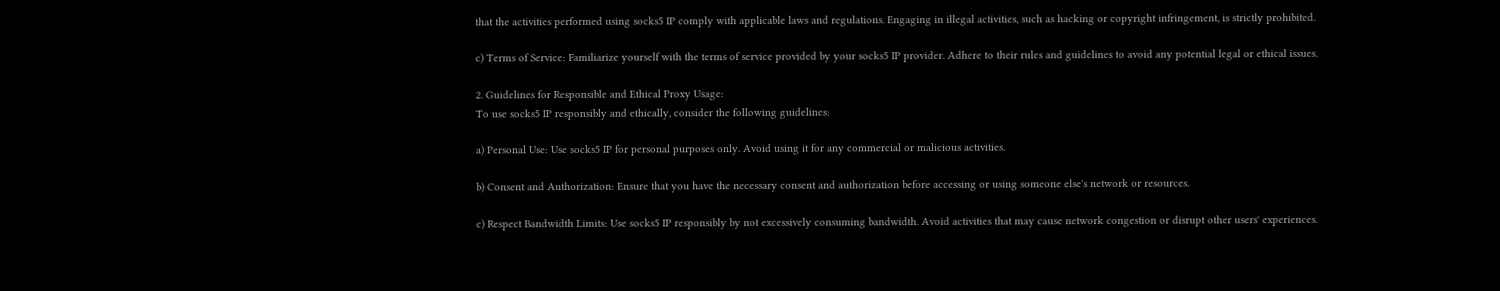that the activities performed using socks5 IP comply with applicable laws and regulations. Engaging in illegal activities, such as hacking or copyright infringement, is strictly prohibited.

c) Terms of Service: Familiarize yourself with the terms of service provided by your socks5 IP provider. Adhere to their rules and guidelines to avoid any potential legal or ethical issues.

2. Guidelines for Responsible and Ethical Proxy Usage:
To use socks5 IP responsibly and ethically, consider the following guidelines:

a) Personal Use: Use socks5 IP for personal purposes only. Avoid using it for any commercial or malicious activities.

b) Consent and Authorization: Ensure that you have the necessary consent and authorization before accessing or using someone else's network or resources.

c) Respect Bandwidth Limits: Use socks5 IP responsibly by not excessively consuming bandwidth. Avoid activities that may cause network congestion or disrupt other users' experiences.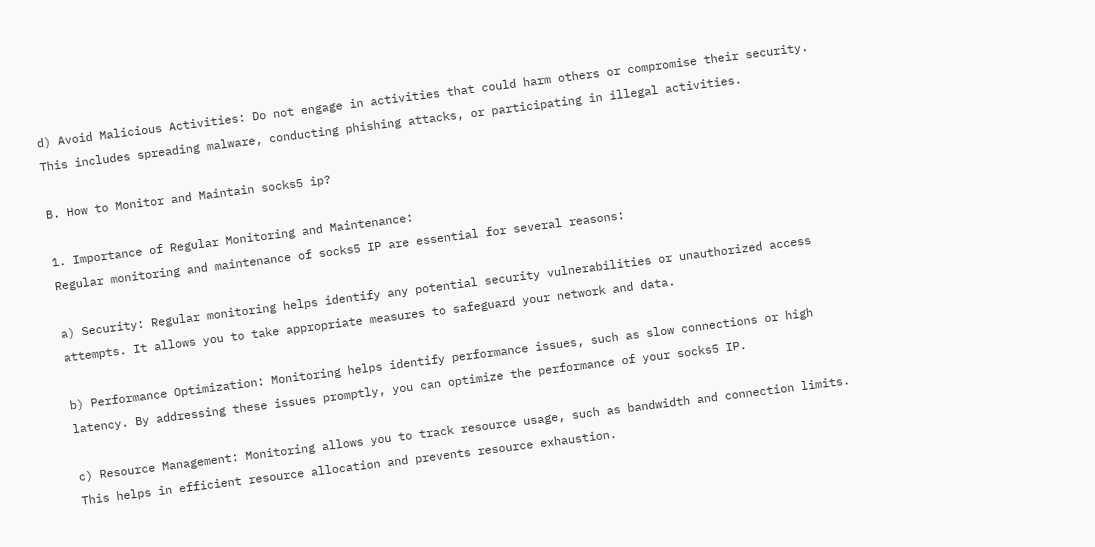d) Avoid Malicious Activities: Do not engage in activities that could harm others or compromise their security. This includes spreading malware, conducting phishing attacks, or participating in illegal activities.

B. How to Monitor and Maintain socks5 ip?

1. Importance of Regular Monitoring and Maintenance:
Regular monitoring and maintenance of socks5 IP are essential for several reasons:

a) Security: Regular monitoring helps identify any potential security vulnerabilities or unauthorized access attempts. It allows you to take appropriate measures to safeguard your network and data.

b) Performance Optimization: Monitoring helps identify performance issues, such as slow connections or high latency. By addressing these issues promptly, you can optimize the performance of your socks5 IP.

c) Resource Management: Monitoring allows you to track resource usage, such as bandwidth and connection limits. This helps in efficient resource allocation and prevents resource exhaustion.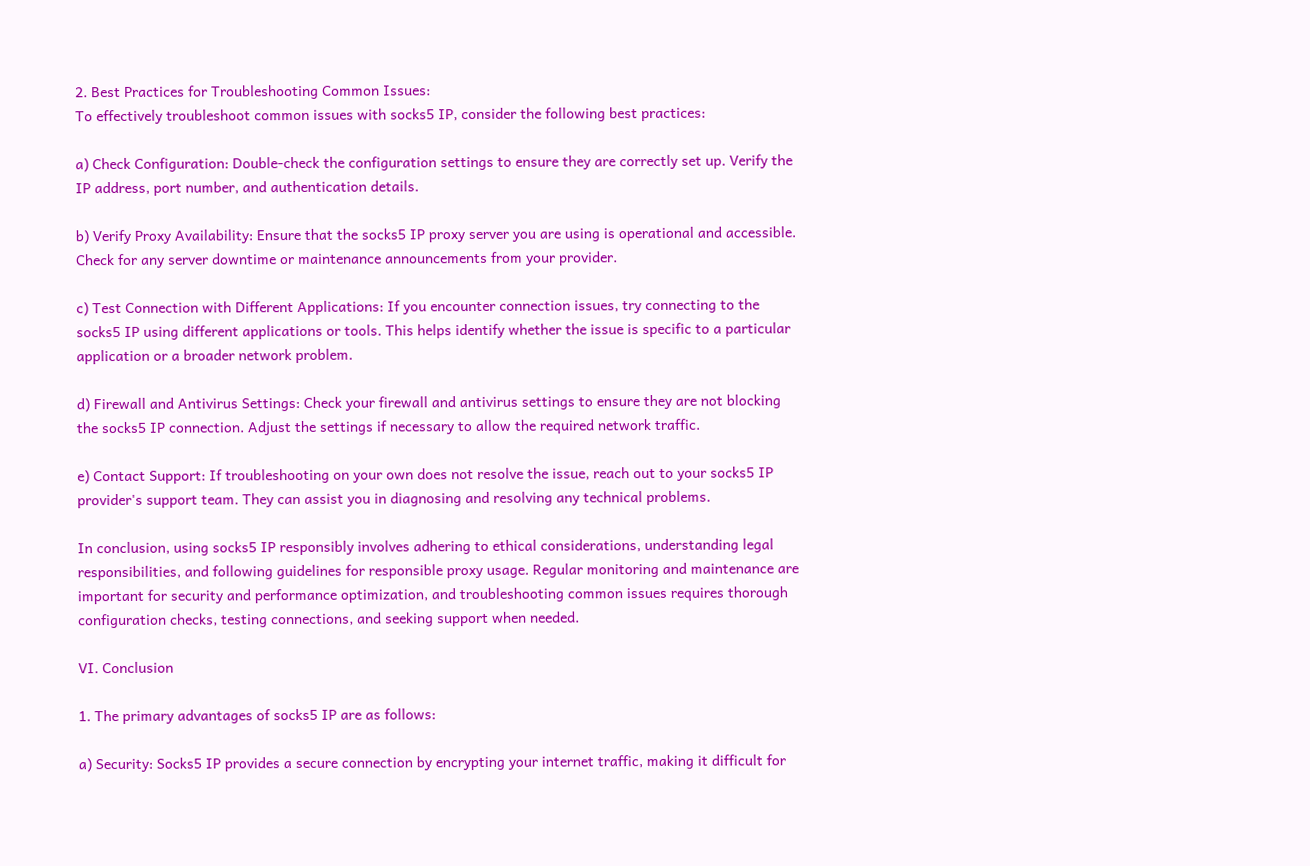2. Best Practices for Troubleshooting Common Issues:
To effectively troubleshoot common issues with socks5 IP, consider the following best practices:

a) Check Configuration: Double-check the configuration settings to ensure they are correctly set up. Verify the IP address, port number, and authentication details.

b) Verify Proxy Availability: Ensure that the socks5 IP proxy server you are using is operational and accessible. Check for any server downtime or maintenance announcements from your provider.

c) Test Connection with Different Applications: If you encounter connection issues, try connecting to the socks5 IP using different applications or tools. This helps identify whether the issue is specific to a particular application or a broader network problem.

d) Firewall and Antivirus Settings: Check your firewall and antivirus settings to ensure they are not blocking the socks5 IP connection. Adjust the settings if necessary to allow the required network traffic.

e) Contact Support: If troubleshooting on your own does not resolve the issue, reach out to your socks5 IP provider's support team. They can assist you in diagnosing and resolving any technical problems.

In conclusion, using socks5 IP responsibly involves adhering to ethical considerations, understanding legal responsibilities, and following guidelines for responsible proxy usage. Regular monitoring and maintenance are important for security and performance optimization, and troubleshooting common issues requires thorough configuration checks, testing connections, and seeking support when needed.

VI. Conclusion

1. The primary advantages of socks5 IP are as follows:

a) Security: Socks5 IP provides a secure connection by encrypting your internet traffic, making it difficult for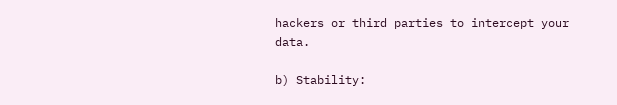hackers or third parties to intercept your data.

b) Stability: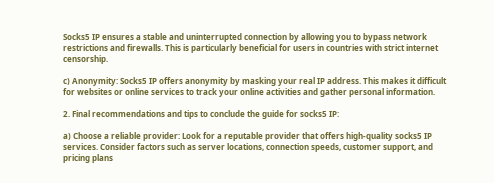Socks5 IP ensures a stable and uninterrupted connection by allowing you to bypass network restrictions and firewalls. This is particularly beneficial for users in countries with strict internet censorship.

c) Anonymity: Socks5 IP offers anonymity by masking your real IP address. This makes it difficult for websites or online services to track your online activities and gather personal information.

2. Final recommendations and tips to conclude the guide for socks5 IP:

a) Choose a reliable provider: Look for a reputable provider that offers high-quality socks5 IP services. Consider factors such as server locations, connection speeds, customer support, and pricing plans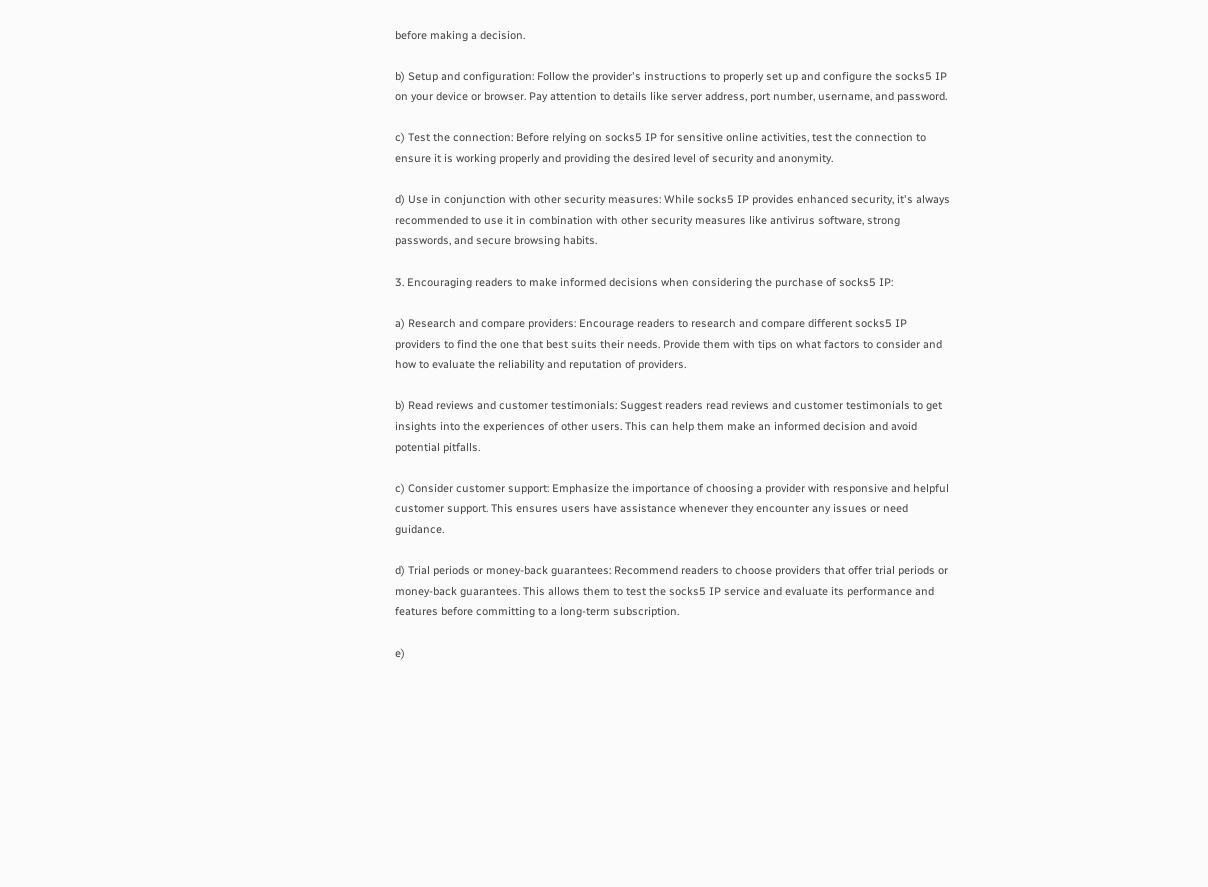before making a decision.

b) Setup and configuration: Follow the provider's instructions to properly set up and configure the socks5 IP on your device or browser. Pay attention to details like server address, port number, username, and password.

c) Test the connection: Before relying on socks5 IP for sensitive online activities, test the connection to ensure it is working properly and providing the desired level of security and anonymity.

d) Use in conjunction with other security measures: While socks5 IP provides enhanced security, it's always recommended to use it in combination with other security measures like antivirus software, strong passwords, and secure browsing habits.

3. Encouraging readers to make informed decisions when considering the purchase of socks5 IP:

a) Research and compare providers: Encourage readers to research and compare different socks5 IP providers to find the one that best suits their needs. Provide them with tips on what factors to consider and how to evaluate the reliability and reputation of providers.

b) Read reviews and customer testimonials: Suggest readers read reviews and customer testimonials to get insights into the experiences of other users. This can help them make an informed decision and avoid potential pitfalls.

c) Consider customer support: Emphasize the importance of choosing a provider with responsive and helpful customer support. This ensures users have assistance whenever they encounter any issues or need guidance.

d) Trial periods or money-back guarantees: Recommend readers to choose providers that offer trial periods or money-back guarantees. This allows them to test the socks5 IP service and evaluate its performance and features before committing to a long-term subscription.

e)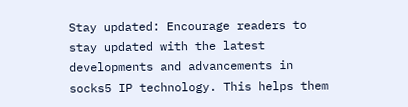Stay updated: Encourage readers to stay updated with the latest developments and advancements in socks5 IP technology. This helps them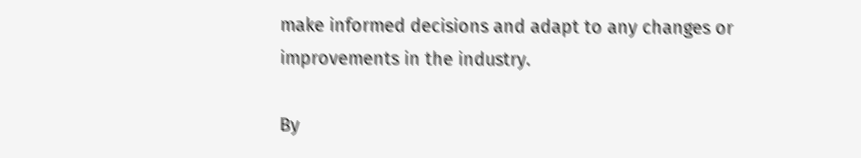make informed decisions and adapt to any changes or improvements in the industry.

By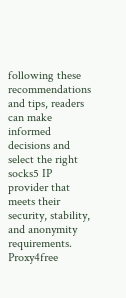following these recommendations and tips, readers can make informed decisions and select the right socks5 IP provider that meets their security, stability, and anonymity requirements.
Proxy4free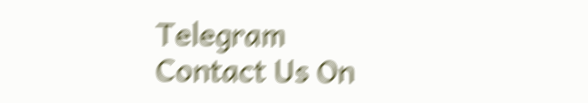Telegram
Contact Us On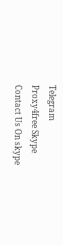Telegram
Proxy4free Skype
Contact Us On skype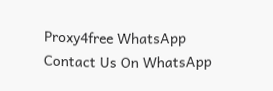Proxy4free WhatsApp
Contact Us On WhatsApp